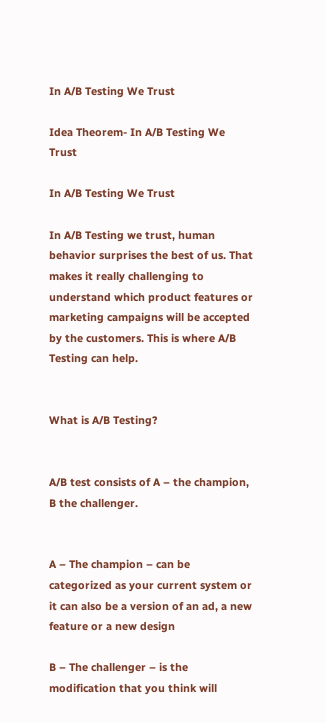In A/B Testing We Trust

Idea Theorem- In A/B Testing We Trust

In A/B Testing We Trust

In A/B Testing we trust, human behavior surprises the best of us. That makes it really challenging to understand which product features or marketing campaigns will be accepted by the customers. This is where A/B Testing can help.


What is A/B Testing?


A/B test consists of A – the champion, B the challenger.


A – The champion – can be categorized as your current system or it can also be a version of an ad, a new feature or a new design

B – The challenger – is the modification that you think will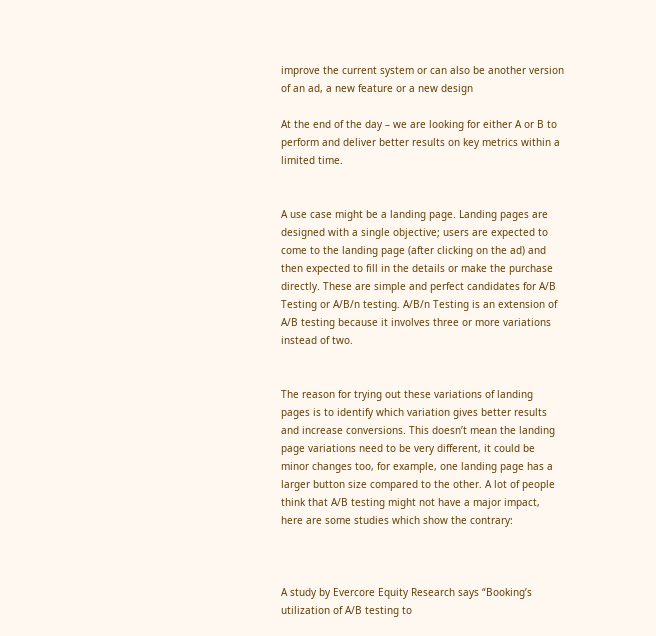improve the current system or can also be another version of an ad, a new feature or a new design

At the end of the day – we are looking for either A or B to perform and deliver better results on key metrics within a limited time.


A use case might be a landing page. Landing pages are designed with a single objective; users are expected to come to the landing page (after clicking on the ad) and then expected to fill in the details or make the purchase directly. These are simple and perfect candidates for A/B Testing or A/B/n testing. A/B/n Testing is an extension of A/B testing because it involves three or more variations instead of two.


The reason for trying out these variations of landing pages is to identify which variation gives better results and increase conversions. This doesn’t mean the landing page variations need to be very different, it could be minor changes too, for example, one landing page has a larger button size compared to the other. A lot of people think that A/B testing might not have a major impact, here are some studies which show the contrary:



A study by Evercore Equity Research says “Booking’s utilization of A/B testing to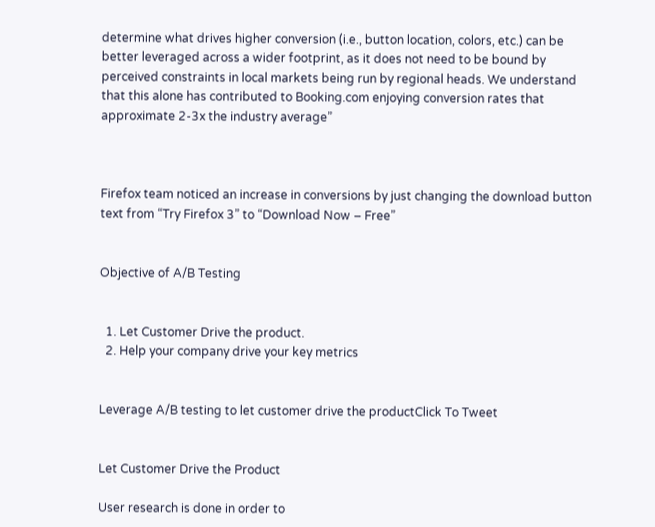determine what drives higher conversion (i.e., button location, colors, etc.) can be better leveraged across a wider footprint, as it does not need to be bound by perceived constraints in local markets being run by regional heads. We understand that this alone has contributed to Booking.com enjoying conversion rates that approximate 2-3x the industry average”



Firefox team noticed an increase in conversions by just changing the download button text from “Try Firefox 3” to “Download Now – Free”


Objective of A/B Testing


  1. Let Customer Drive the product.
  2. Help your company drive your key metrics


Leverage A/B testing to let customer drive the productClick To Tweet


Let Customer Drive the Product

User research is done in order to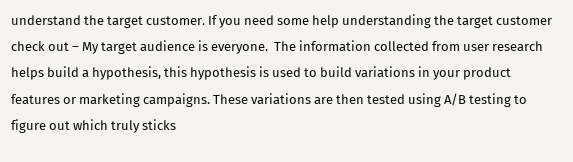understand the target customer. If you need some help understanding the target customer check out – My target audience is everyone.  The information collected from user research helps build a hypothesis, this hypothesis is used to build variations in your product features or marketing campaigns. These variations are then tested using A/B testing to figure out which truly sticks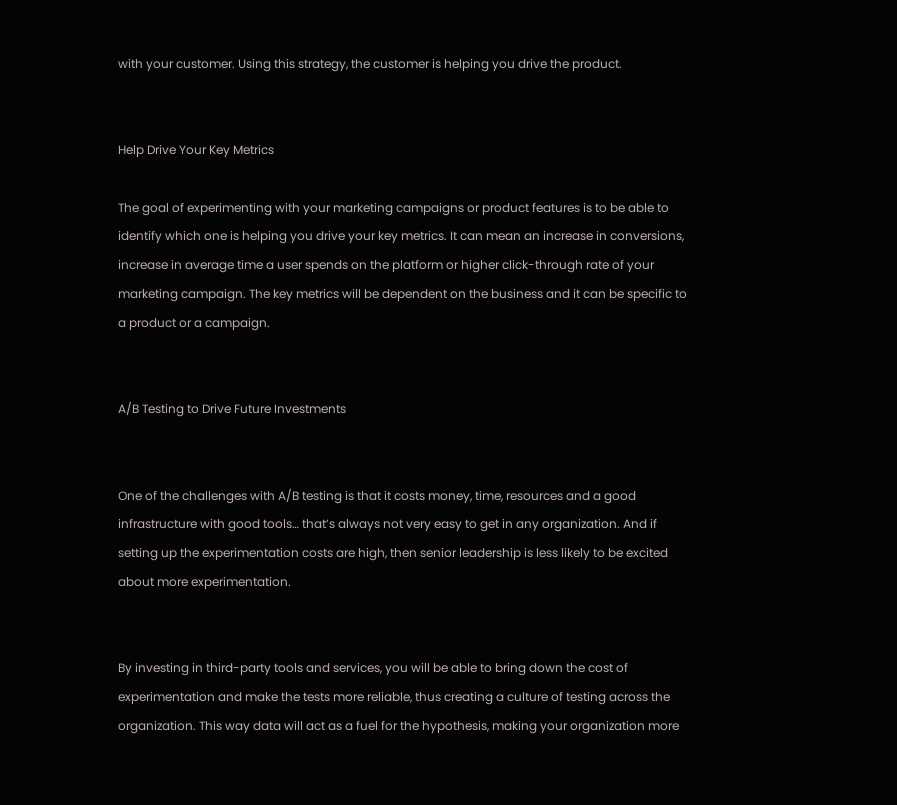with your customer. Using this strategy, the customer is helping you drive the product.


Help Drive Your Key Metrics

The goal of experimenting with your marketing campaigns or product features is to be able to identify which one is helping you drive your key metrics. It can mean an increase in conversions, increase in average time a user spends on the platform or higher click-through rate of your marketing campaign. The key metrics will be dependent on the business and it can be specific to a product or a campaign.


A/B Testing to Drive Future Investments


One of the challenges with A/B testing is that it costs money, time, resources and a good infrastructure with good tools… that’s always not very easy to get in any organization. And if setting up the experimentation costs are high, then senior leadership is less likely to be excited about more experimentation.


By investing in third-party tools and services, you will be able to bring down the cost of experimentation and make the tests more reliable, thus creating a culture of testing across the organization. This way data will act as a fuel for the hypothesis, making your organization more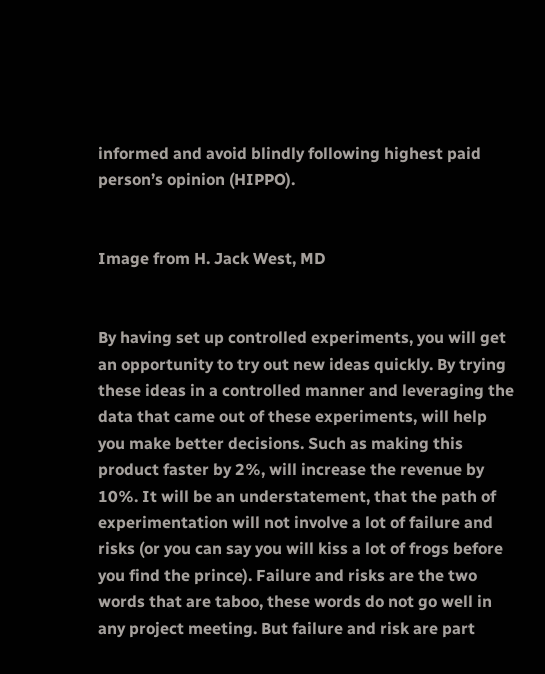informed and avoid blindly following highest paid person’s opinion (HIPPO).


Image from H. Jack West, MD


By having set up controlled experiments, you will get an opportunity to try out new ideas quickly. By trying these ideas in a controlled manner and leveraging the data that came out of these experiments, will help you make better decisions. Such as making this product faster by 2%, will increase the revenue by 10%. It will be an understatement, that the path of experimentation will not involve a lot of failure and risks (or you can say you will kiss a lot of frogs before you find the prince). Failure and risks are the two words that are taboo, these words do not go well in any project meeting. But failure and risk are part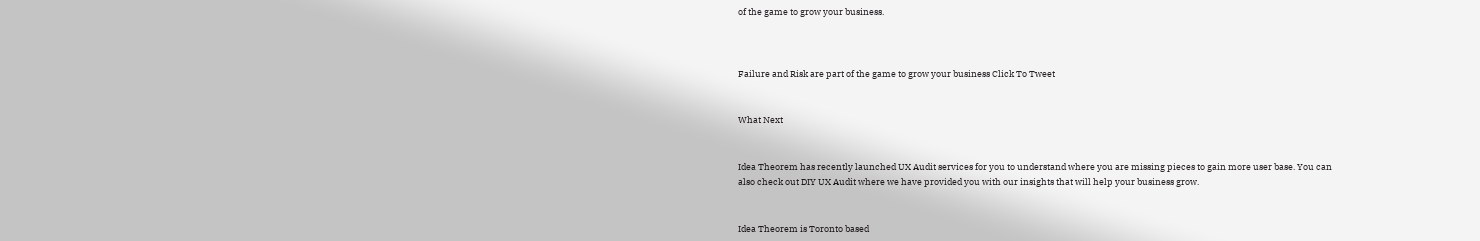of the game to grow your business.



Failure and Risk are part of the game to grow your business Click To Tweet


What Next


Idea Theorem has recently launched UX Audit services for you to understand where you are missing pieces to gain more user base. You can also check out DIY UX Audit where we have provided you with our insights that will help your business grow.


Idea Theorem is Toronto based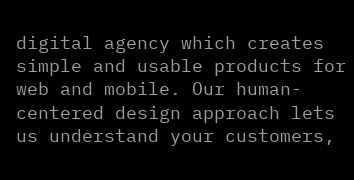digital agency which creates simple and usable products for web and mobile. Our human-centered design approach lets us understand your customers,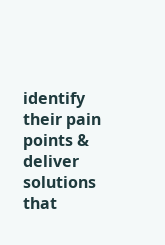identify their pain points & deliver solutions that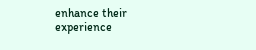enhance their experience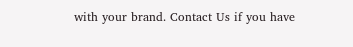with your brand. Contact Us if you have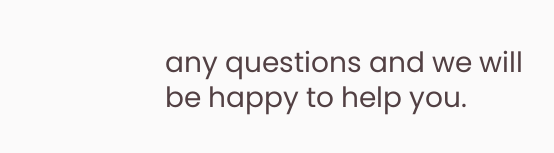any questions and we will be happy to help you.